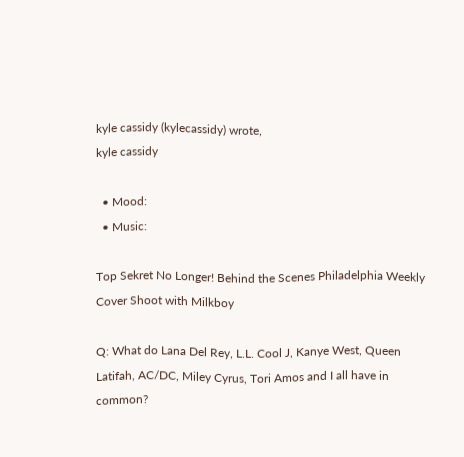kyle cassidy (kylecassidy) wrote,
kyle cassidy

  • Mood:
  • Music:

Top Sekret No Longer! Behind the Scenes Philadelphia Weekly Cover Shoot with Milkboy

Q: What do Lana Del Rey, L.L. Cool J, Kanye West, Queen Latifah, AC/DC, Miley Cyrus, Tori Amos and I all have in common?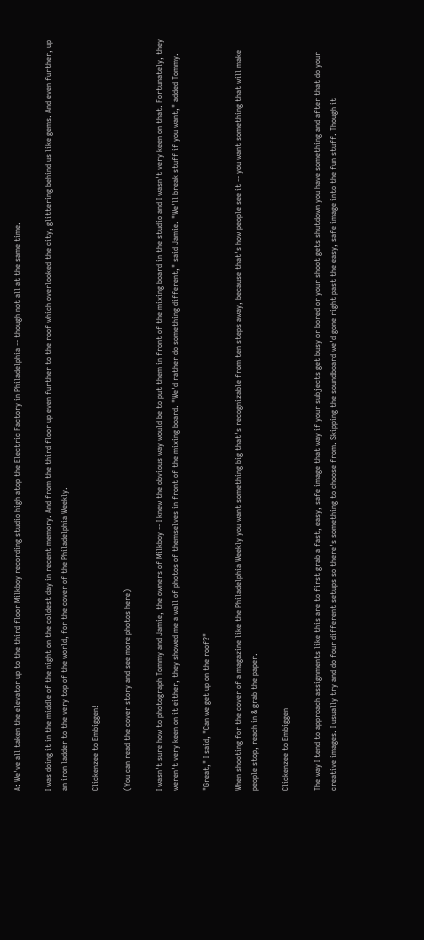A: We've all taken the elevator up to the third floor Milkboy recording studio high atop the Electric Factory in Philadelphia -- though not all at the same time.

I was doing it in the middle of the night on the coldest day in recent memory. And from the third floor up even further to the roof which overlooked the city, glittering behind us like gems. And even further, up an iron ladder to the very top of the world, for the cover of the Philadelphia Weekly.

Clickenzee to Embiggen!

(You can read the cover story and see more photos here)

I wasn't sure how to photograph Tommy and Jamie, the owners of Milkboy -- I knew the obvious way would be to put them in front of the mixing board in the studio and I wasn't very keen on that. Fortunately, they weren't very keen on it either, they showed me a wall of photos of themselves in front of the mixing board. "We'd rather do something different," said Jamie. "We'll break stuff if you want," added Tommy.

"Great," I said, "Can we get up on the roof?"

When shooting for the cover of a magazine like the Philadelphia Weekly you want something big that's recognizable from ten steps away, because that's how people see it -- you want something that will make people stop, reach in & grab the paper.

Clickenzee to Embiggen

The way I tend to approach assignments like this are to first grab a fast, easy, safe image that way if your subjects get busy or bored or your shoot gets shutdown you have something and after that do your creative images. I usually try and do four different setups so there's something to choose from. Skipping the soundboard we'd gone right past the easy, safe image into the fun stuff. Though it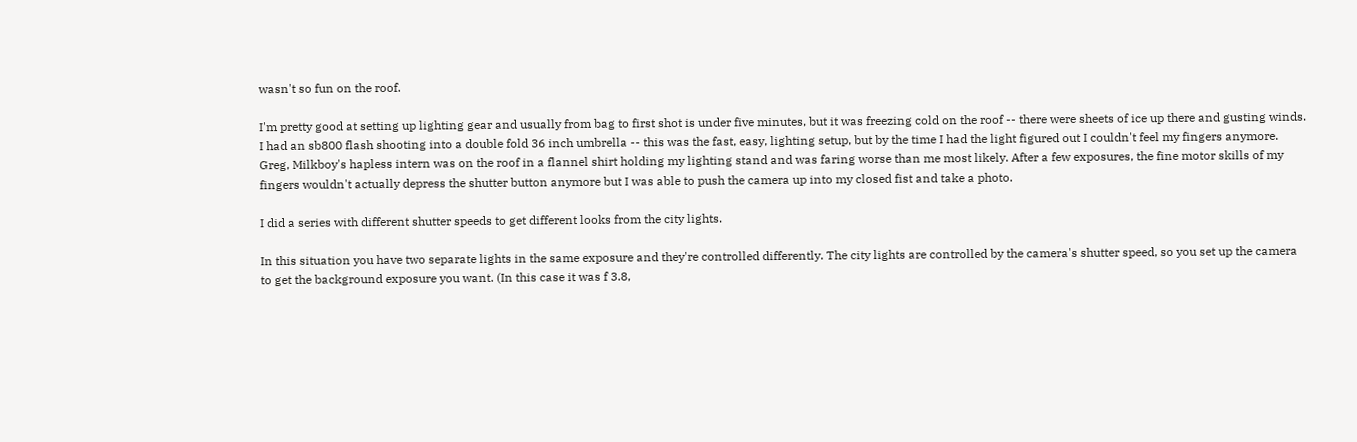wasn't so fun on the roof.

I'm pretty good at setting up lighting gear and usually from bag to first shot is under five minutes, but it was freezing cold on the roof -- there were sheets of ice up there and gusting winds. I had an sb800 flash shooting into a double fold 36 inch umbrella -- this was the fast, easy, lighting setup, but by the time I had the light figured out I couldn't feel my fingers anymore. Greg, Milkboy's hapless intern was on the roof in a flannel shirt holding my lighting stand and was faring worse than me most likely. After a few exposures, the fine motor skills of my fingers wouldn't actually depress the shutter button anymore but I was able to push the camera up into my closed fist and take a photo.

I did a series with different shutter speeds to get different looks from the city lights.

In this situation you have two separate lights in the same exposure and they're controlled differently. The city lights are controlled by the camera's shutter speed, so you set up the camera to get the background exposure you want. (In this case it was f 3.8,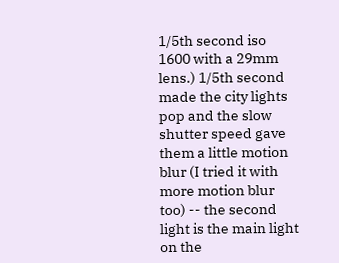1/5th second iso 1600 with a 29mm lens.) 1/5th second made the city lights pop and the slow shutter speed gave them a little motion blur (I tried it with more motion blur too) -- the second light is the main light on the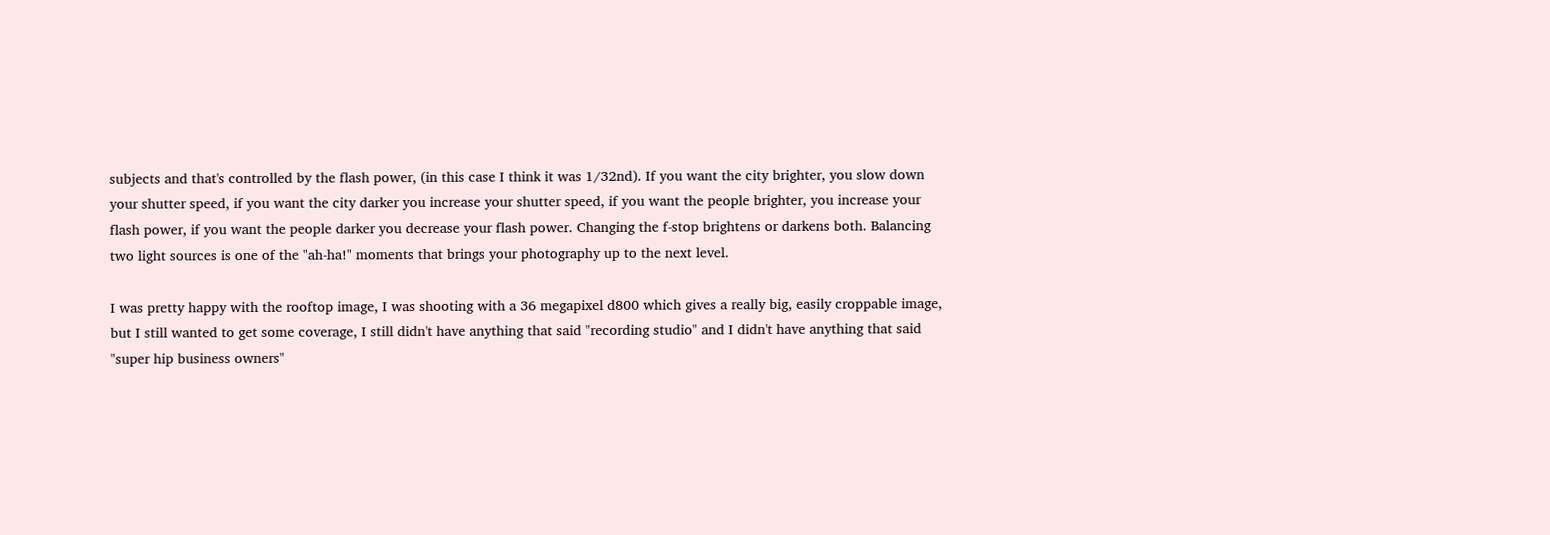subjects and that's controlled by the flash power, (in this case I think it was 1/32nd). If you want the city brighter, you slow down your shutter speed, if you want the city darker you increase your shutter speed, if you want the people brighter, you increase your flash power, if you want the people darker you decrease your flash power. Changing the f-stop brightens or darkens both. Balancing two light sources is one of the "ah-ha!" moments that brings your photography up to the next level.

I was pretty happy with the rooftop image, I was shooting with a 36 megapixel d800 which gives a really big, easily croppable image, but I still wanted to get some coverage, I still didn't have anything that said "recording studio" and I didn't have anything that said "super hip business owners"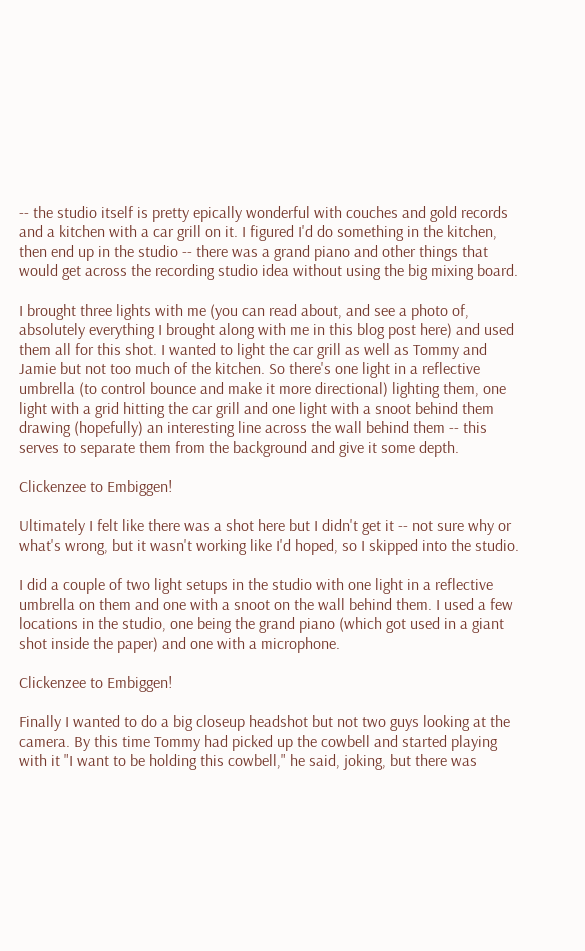-- the studio itself is pretty epically wonderful with couches and gold records and a kitchen with a car grill on it. I figured I'd do something in the kitchen, then end up in the studio -- there was a grand piano and other things that would get across the recording studio idea without using the big mixing board.

I brought three lights with me (you can read about, and see a photo of, absolutely everything I brought along with me in this blog post here) and used them all for this shot. I wanted to light the car grill as well as Tommy and Jamie but not too much of the kitchen. So there's one light in a reflective umbrella (to control bounce and make it more directional) lighting them, one light with a grid hitting the car grill and one light with a snoot behind them drawing (hopefully) an interesting line across the wall behind them -- this serves to separate them from the background and give it some depth.

Clickenzee to Embiggen!

Ultimately I felt like there was a shot here but I didn't get it -- not sure why or what's wrong, but it wasn't working like I'd hoped, so I skipped into the studio.

I did a couple of two light setups in the studio with one light in a reflective umbrella on them and one with a snoot on the wall behind them. I used a few locations in the studio, one being the grand piano (which got used in a giant shot inside the paper) and one with a microphone.

Clickenzee to Embiggen!

Finally I wanted to do a big closeup headshot but not two guys looking at the camera. By this time Tommy had picked up the cowbell and started playing with it "I want to be holding this cowbell," he said, joking, but there was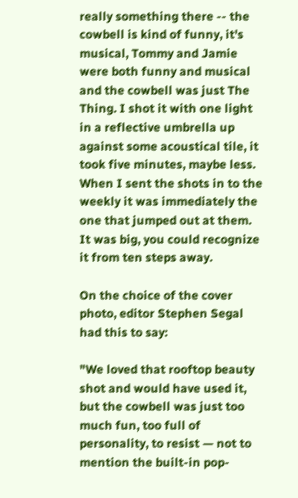really something there -- the cowbell is kind of funny, it's musical, Tommy and Jamie were both funny and musical and the cowbell was just The Thing. I shot it with one light in a reflective umbrella up against some acoustical tile, it took five minutes, maybe less. When I sent the shots in to the weekly it was immediately the one that jumped out at them. It was big, you could recognize it from ten steps away.

On the choice of the cover photo, editor Stephen Segal had this to say:

"We loved that rooftop beauty shot and would have used it, but the cowbell was just too much fun, too full of personality, to resist — not to mention the built-in pop-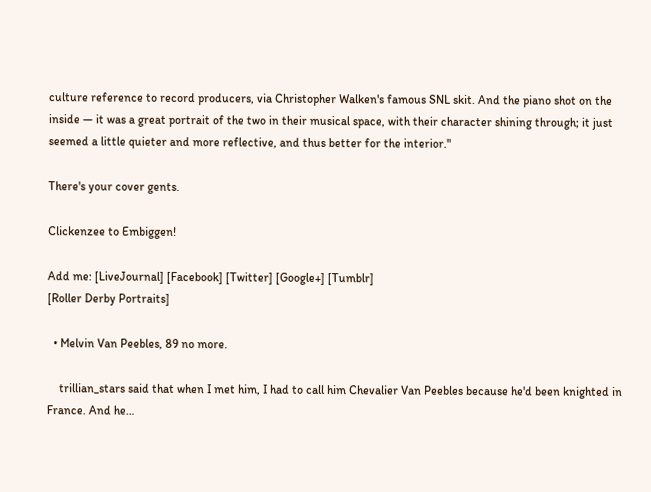culture reference to record producers, via Christopher Walken's famous SNL skit. And the piano shot on the inside — it was a great portrait of the two in their musical space, with their character shining through; it just seemed a little quieter and more reflective, and thus better for the interior."

There's your cover gents.

Clickenzee to Embiggen!

Add me: [LiveJournal] [Facebook] [Twitter] [Google+] [Tumblr]
[Roller Derby Portraits]

  • Melvin Van Peebles, 89 no more.

    trillian_stars said that when I met him, I had to call him Chevalier Van Peebles because he'd been knighted in France. And he…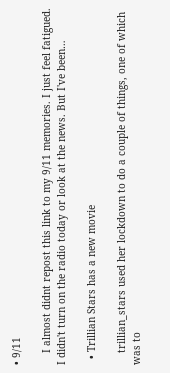• 9/11

    I almost didnt repost this link to my 9/11 memories. I just feel fatigued. I didn't turn on the radio today or look at the news. But I've been…

  • Trillian Stars has a new movie

    trillian_stars used her lockdown to do a couple of things, one of which was to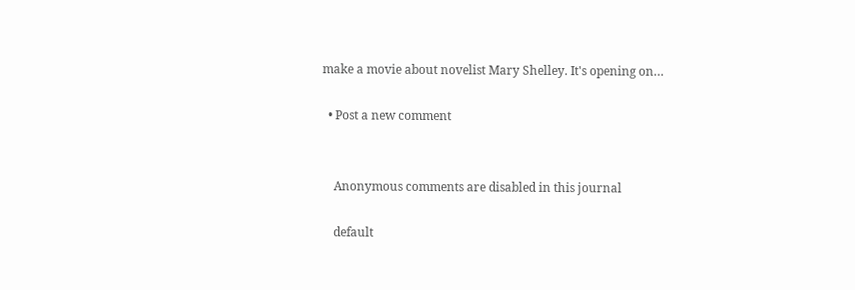make a movie about novelist Mary Shelley. It's opening on…

  • Post a new comment


    Anonymous comments are disabled in this journal

    default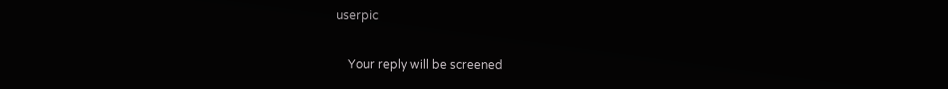userpic

    Your reply will be screened